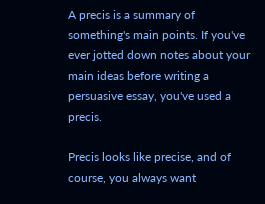A precis is a summary of something's main points. If you've ever jotted down notes about your main ideas before writing a persuasive essay, you've used a precis.

Precis looks like precise, and of course, you always want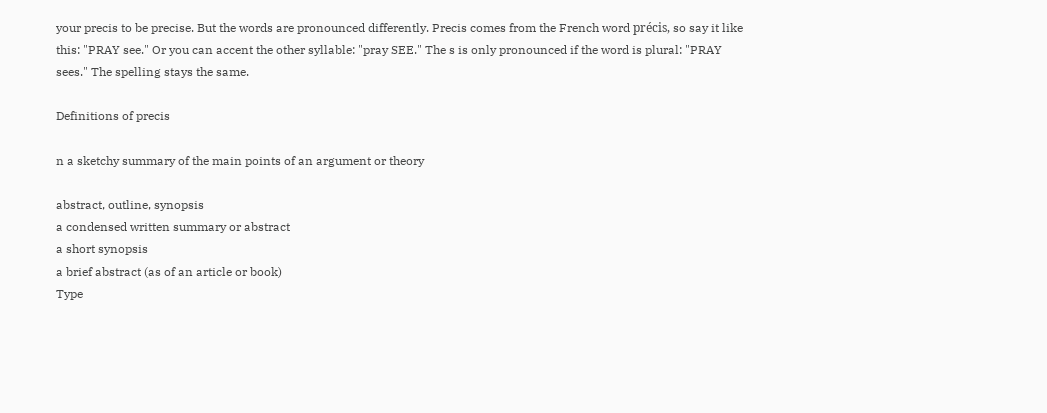your precis to be precise. But the words are pronounced differently. Precis comes from the French word précis, so say it like this: "PRAY see." Or you can accent the other syllable: "pray SEE." The s is only pronounced if the word is plural: "PRAY sees." The spelling stays the same.

Definitions of precis

n a sketchy summary of the main points of an argument or theory

abstract, outline, synopsis
a condensed written summary or abstract
a short synopsis
a brief abstract (as of an article or book)
Type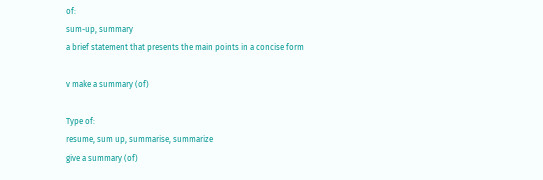of:
sum-up, summary
a brief statement that presents the main points in a concise form

v make a summary (of)

Type of:
resume, sum up, summarise, summarize
give a summary (of)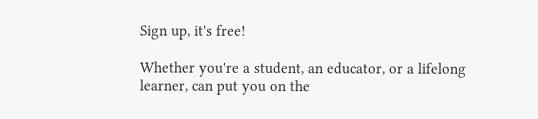Sign up, it's free!

Whether you're a student, an educator, or a lifelong learner, can put you on the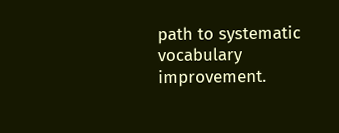path to systematic vocabulary improvement.